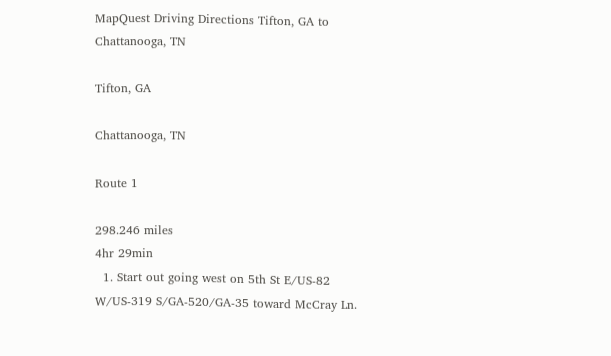MapQuest Driving Directions Tifton, GA to Chattanooga, TN

Tifton, GA

Chattanooga, TN

Route 1

298.246 miles
4hr 29min
  1. Start out going west on 5th St E/US-82 W/US-319 S/GA-520/GA-35 toward McCray Ln.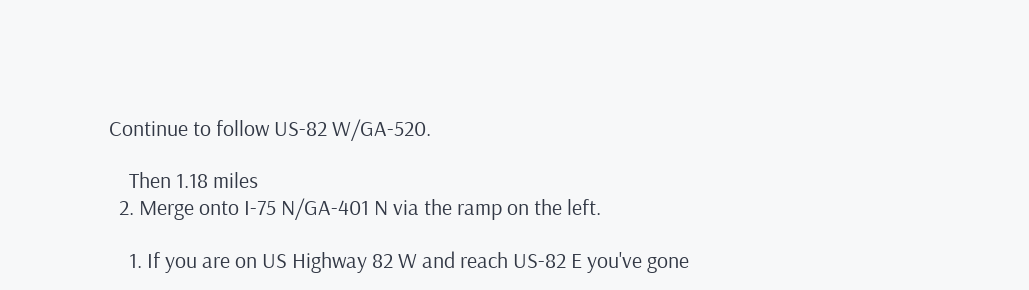Continue to follow US-82 W/GA-520.

    Then 1.18 miles
  2. Merge onto I-75 N/GA-401 N via the ramp on the left.

    1. If you are on US Highway 82 W and reach US-82 E you've gone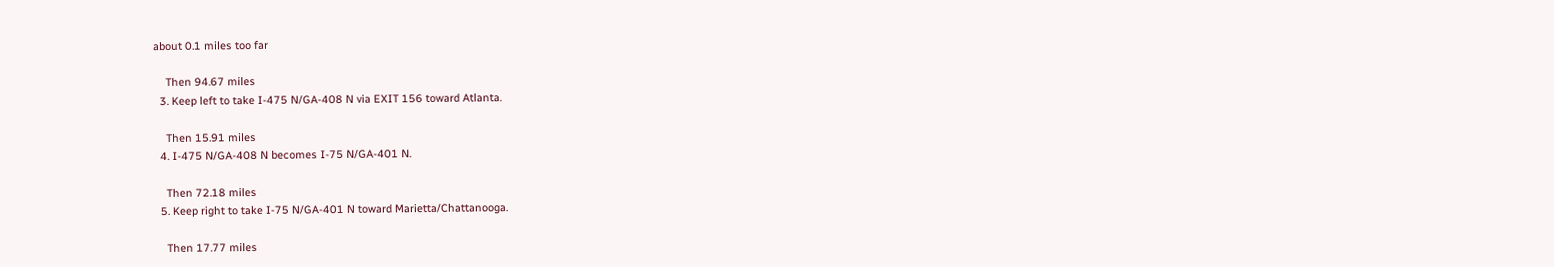about 0.1 miles too far

    Then 94.67 miles
  3. Keep left to take I-475 N/GA-408 N via EXIT 156 toward Atlanta.

    Then 15.91 miles
  4. I-475 N/GA-408 N becomes I-75 N/GA-401 N.

    Then 72.18 miles
  5. Keep right to take I-75 N/GA-401 N toward Marietta/Chattanooga.

    Then 17.77 miles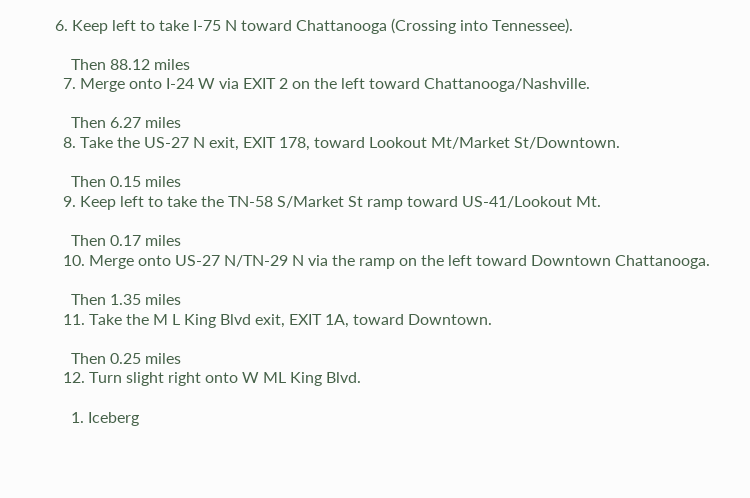6. Keep left to take I-75 N toward Chattanooga (Crossing into Tennessee).

    Then 88.12 miles
  7. Merge onto I-24 W via EXIT 2 on the left toward Chattanooga/Nashville.

    Then 6.27 miles
  8. Take the US-27 N exit, EXIT 178, toward Lookout Mt/Market St/Downtown.

    Then 0.15 miles
  9. Keep left to take the TN-58 S/Market St ramp toward US-41/Lookout Mt.

    Then 0.17 miles
  10. Merge onto US-27 N/TN-29 N via the ramp on the left toward Downtown Chattanooga.

    Then 1.35 miles
  11. Take the M L King Blvd exit, EXIT 1A, toward Downtown.

    Then 0.25 miles
  12. Turn slight right onto W ML King Blvd.

    1. Iceberg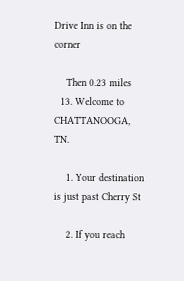Drive Inn is on the corner

    Then 0.23 miles
  13. Welcome to CHATTANOOGA, TN.

    1. Your destination is just past Cherry St

    2. If you reach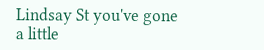Lindsay St you've gone a little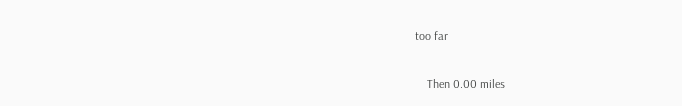too far

    Then 0.00 miles